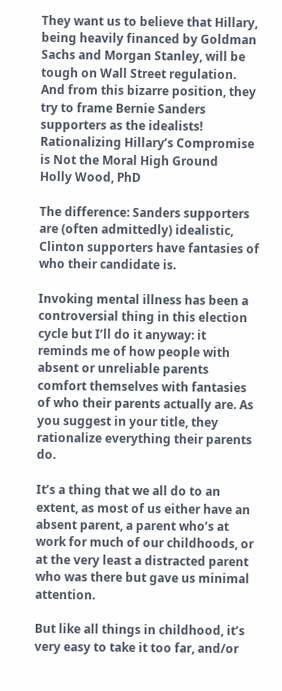They want us to believe that Hillary, being heavily financed by Goldman Sachs and Morgan Stanley, will be tough on Wall Street regulation. And from this bizarre position, they try to frame Bernie Sanders supporters as the idealists!
Rationalizing Hillary’s Compromise is Not the Moral High Ground
Holly Wood, PhD

The difference: Sanders supporters are (often admittedly) idealistic, Clinton supporters have fantasies of who their candidate is.

Invoking mental illness has been a controversial thing in this election cycle but I’ll do it anyway: it reminds me of how people with absent or unreliable parents comfort themselves with fantasies of who their parents actually are. As you suggest in your title, they rationalize everything their parents do.

It’s a thing that we all do to an extent, as most of us either have an absent parent, a parent who’s at work for much of our childhoods, or at the very least a distracted parent who was there but gave us minimal attention.

But like all things in childhood, it’s very easy to take it too far, and/or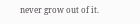never grow out of it.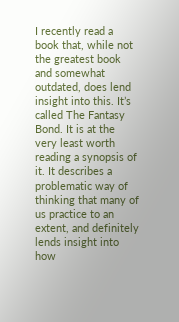I recently read a book that, while not the greatest book and somewhat outdated, does lend insight into this. It’s called The Fantasy Bond. It is at the very least worth reading a synopsis of it. It describes a problematic way of thinking that many of us practice to an extent, and definitely lends insight into how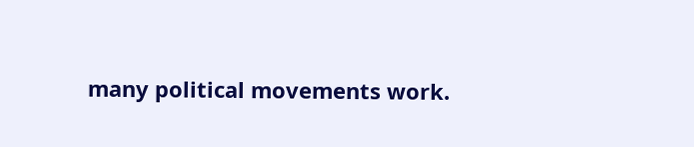many political movements work.